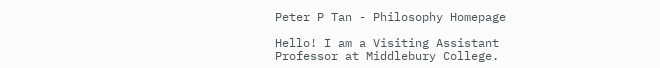Peter P Tan - Philosophy Homepage

Hello! I am a Visiting Assistant Professor at Middlebury College.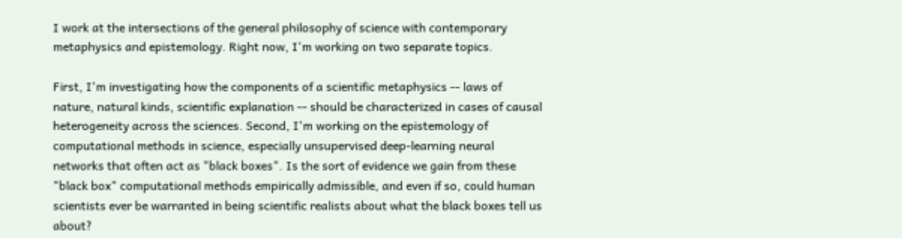I work at the intersections of the general philosophy of science with contemporary metaphysics and epistemology. Right now, I'm working on two separate topics.

First, I'm investigating how the components of a scientific metaphysics -- laws of nature, natural kinds, scientific explanation -- should be characterized in cases of causal heterogeneity across the sciences. Second, I'm working on the epistemology of computational methods in science, especially unsupervised deep-learning neural networks that often act as "black boxes". Is the sort of evidence we gain from these "black box" computational methods empirically admissible, and even if so, could human scientists ever be warranted in being scientific realists about what the black boxes tell us about?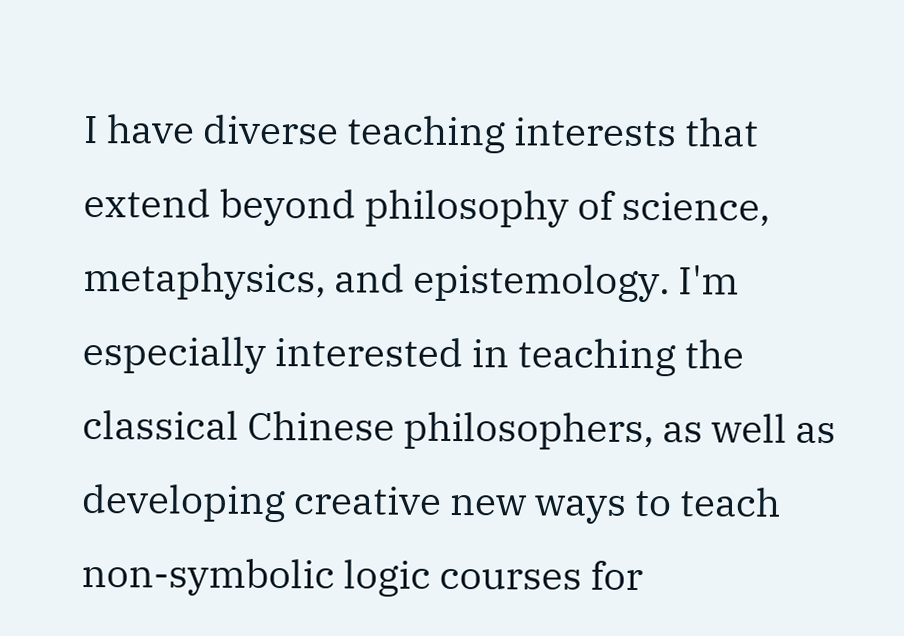I have diverse teaching interests that extend beyond philosophy of science, metaphysics, and epistemology. I'm especially interested in teaching the classical Chinese philosophers, as well as developing creative new ways to teach non-symbolic logic courses for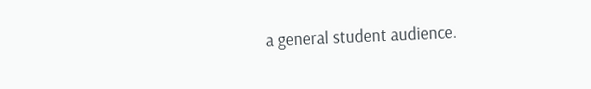a general student audience.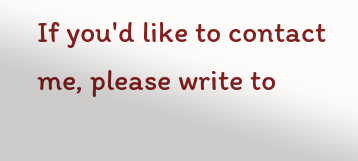If you'd like to contact me, please write to